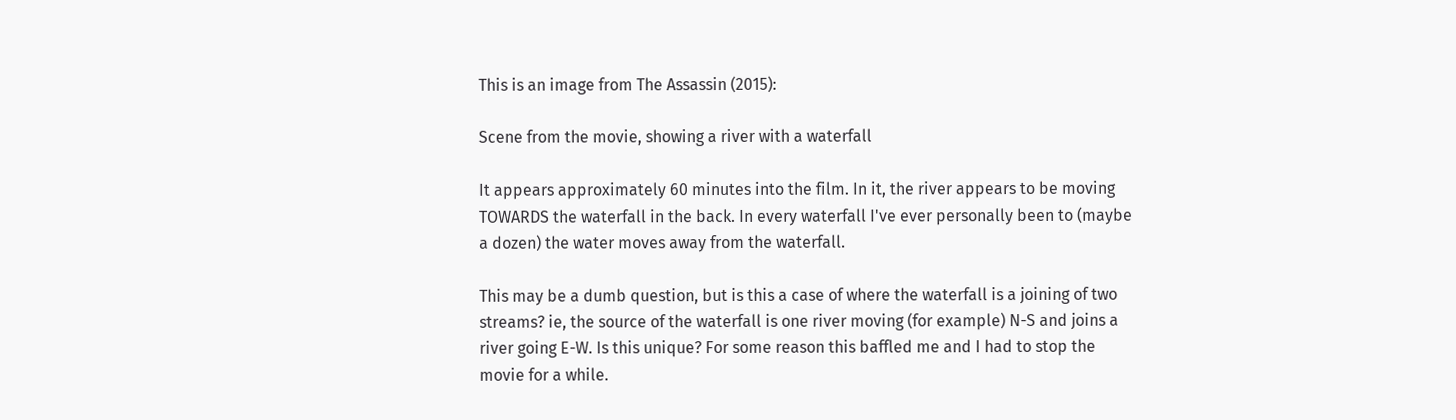This is an image from The Assassin (2015):

Scene from the movie, showing a river with a waterfall

It appears approximately 60 minutes into the film. In it, the river appears to be moving TOWARDS the waterfall in the back. In every waterfall I've ever personally been to (maybe a dozen) the water moves away from the waterfall.

This may be a dumb question, but is this a case of where the waterfall is a joining of two streams? ie, the source of the waterfall is one river moving (for example) N-S and joins a river going E-W. Is this unique? For some reason this baffled me and I had to stop the movie for a while.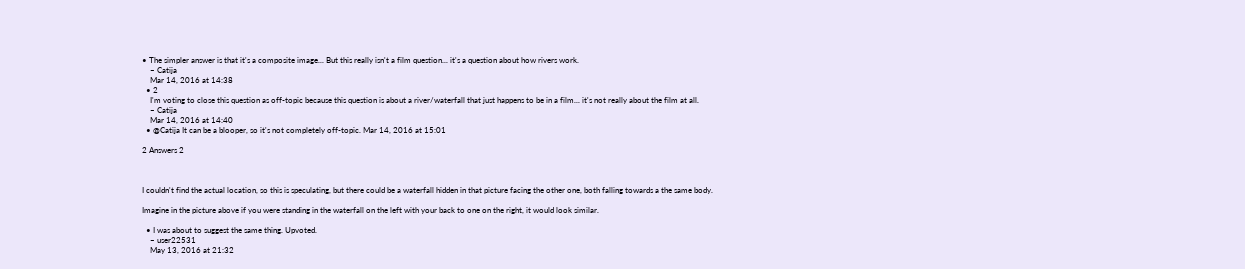• The simpler answer is that it's a composite image... But this really isn't a film question... it's a question about how rivers work.
    – Catija
    Mar 14, 2016 at 14:38
  • 2
    I'm voting to close this question as off-topic because this question is about a river/waterfall that just happens to be in a film... it's not really about the film at all.
    – Catija
    Mar 14, 2016 at 14:40
  • @Catija It can be a blooper, so it's not completely off-topic. Mar 14, 2016 at 15:01

2 Answers 2



I couldn't find the actual location, so this is speculating, but there could be a waterfall hidden in that picture facing the other one, both falling towards a the same body.

Imagine in the picture above if you were standing in the waterfall on the left with your back to one on the right, it would look similar.

  • I was about to suggest the same thing. Upvoted.
    – user22531
    May 13, 2016 at 21:32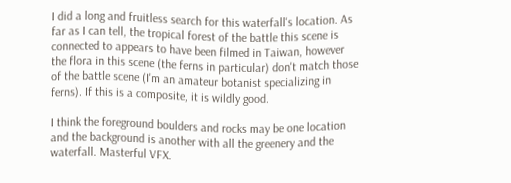I did a long and fruitless search for this waterfall's location. As far as I can tell, the tropical forest of the battle this scene is connected to appears to have been filmed in Taiwan, however the flora in this scene (the ferns in particular) don't match those of the battle scene (I'm an amateur botanist specializing in ferns). If this is a composite, it is wildly good.

I think the foreground boulders and rocks may be one location and the background is another with all the greenery and the waterfall. Masterful VFX.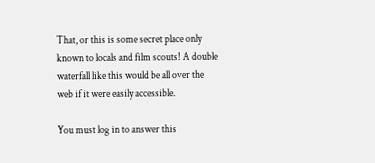That, or this is some secret place only known to locals and film scouts! A double waterfall like this would be all over the web if it were easily accessible.

You must log in to answer this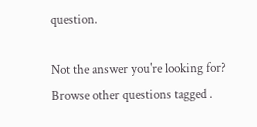question.

Not the answer you're looking for? Browse other questions tagged .